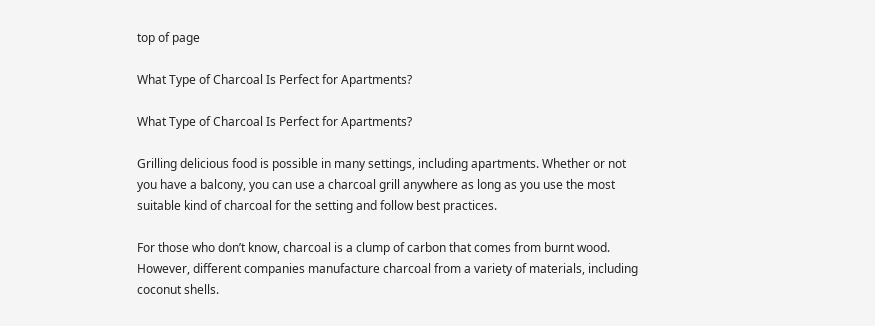top of page

What Type of Charcoal Is Perfect for Apartments?

What Type of Charcoal Is Perfect for Apartments?

Grilling delicious food is possible in many settings, including apartments. Whether or not you have a balcony, you can use a charcoal grill anywhere as long as you use the most suitable kind of charcoal for the setting and follow best practices.

For those who don’t know, charcoal is a clump of carbon that comes from burnt wood. However, different companies manufacture charcoal from a variety of materials, including coconut shells.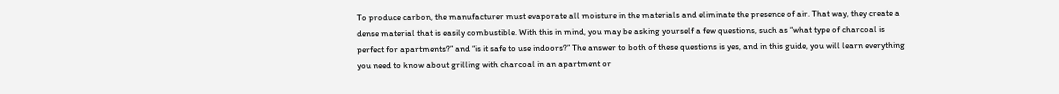To produce carbon, the manufacturer must evaporate all moisture in the materials and eliminate the presence of air. That way, they create a dense material that is easily combustible. With this in mind, you may be asking yourself a few questions, such as “what type of charcoal is perfect for apartments?” and “is it safe to use indoors?” The answer to both of these questions is yes, and in this guide, you will learn everything you need to know about grilling with charcoal in an apartment or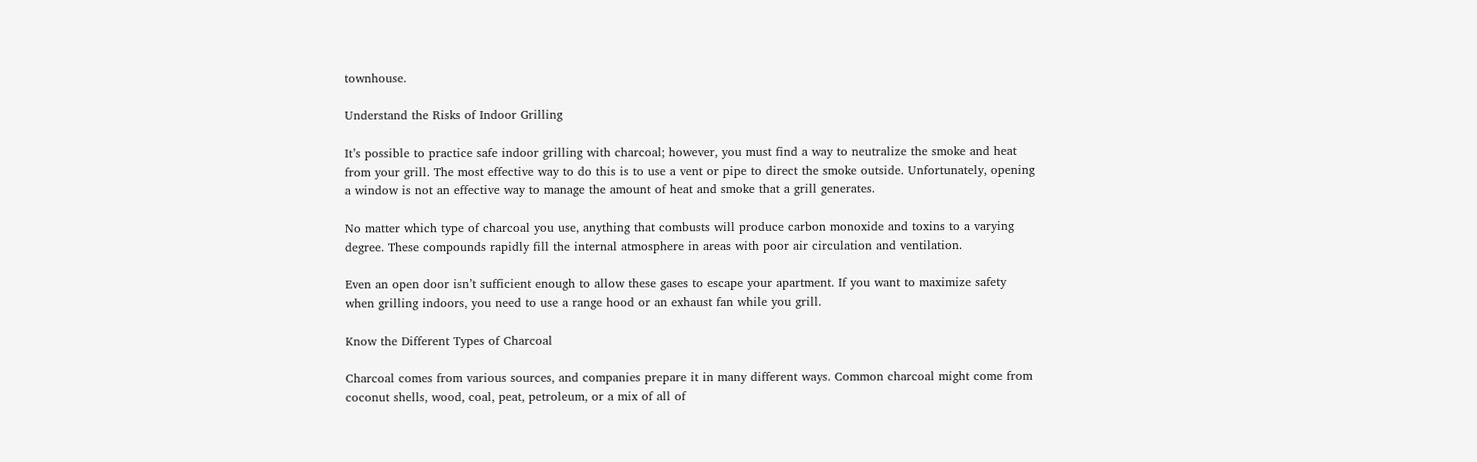townhouse.

Understand the Risks of Indoor Grilling

It’s possible to practice safe indoor grilling with charcoal; however, you must find a way to neutralize the smoke and heat from your grill. The most effective way to do this is to use a vent or pipe to direct the smoke outside. Unfortunately, opening a window is not an effective way to manage the amount of heat and smoke that a grill generates.

No matter which type of charcoal you use, anything that combusts will produce carbon monoxide and toxins to a varying degree. These compounds rapidly fill the internal atmosphere in areas with poor air circulation and ventilation.

Even an open door isn’t sufficient enough to allow these gases to escape your apartment. If you want to maximize safety when grilling indoors, you need to use a range hood or an exhaust fan while you grill.

Know the Different Types of Charcoal

Charcoal comes from various sources, and companies prepare it in many different ways. Common charcoal might come from coconut shells, wood, coal, peat, petroleum, or a mix of all of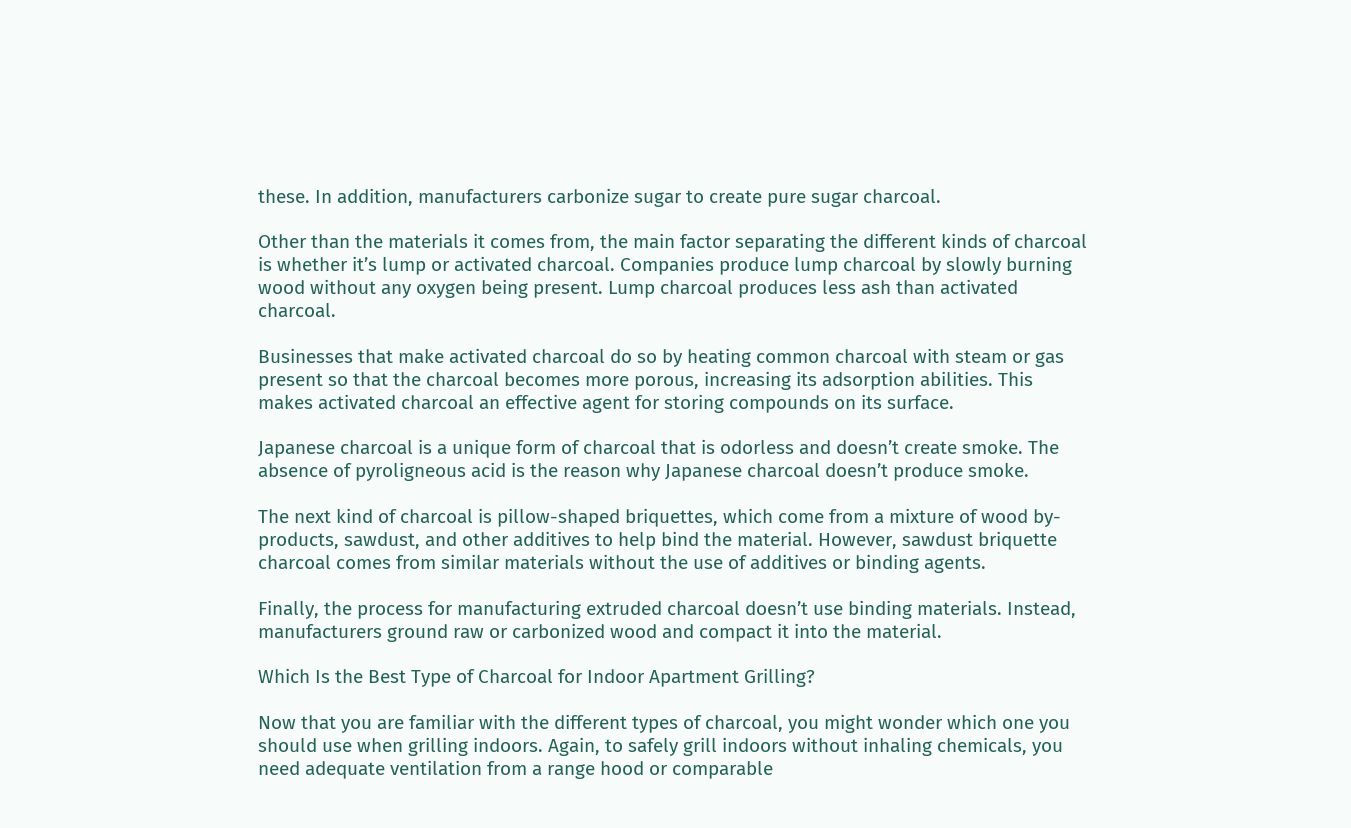these. In addition, manufacturers carbonize sugar to create pure sugar charcoal.

Other than the materials it comes from, the main factor separating the different kinds of charcoal is whether it’s lump or activated charcoal. Companies produce lump charcoal by slowly burning wood without any oxygen being present. Lump charcoal produces less ash than activated charcoal.

Businesses that make activated charcoal do so by heating common charcoal with steam or gas present so that the charcoal becomes more porous, increasing its adsorption abilities. This makes activated charcoal an effective agent for storing compounds on its surface.

Japanese charcoal is a unique form of charcoal that is odorless and doesn’t create smoke. The absence of pyroligneous acid is the reason why Japanese charcoal doesn’t produce smoke.

The next kind of charcoal is pillow-shaped briquettes, which come from a mixture of wood by-products, sawdust, and other additives to help bind the material. However, sawdust briquette charcoal comes from similar materials without the use of additives or binding agents.

Finally, the process for manufacturing extruded charcoal doesn’t use binding materials. Instead, manufacturers ground raw or carbonized wood and compact it into the material.

Which Is the Best Type of Charcoal for Indoor Apartment Grilling?

Now that you are familiar with the different types of charcoal, you might wonder which one you should use when grilling indoors. Again, to safely grill indoors without inhaling chemicals, you need adequate ventilation from a range hood or comparable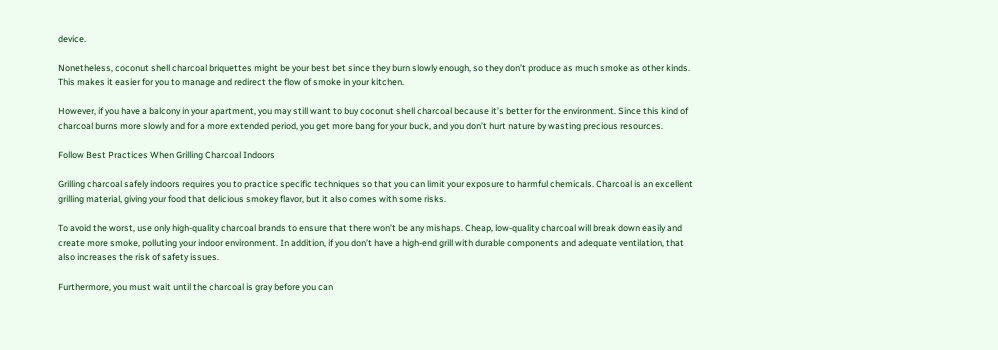device.

Nonetheless, coconut shell charcoal briquettes might be your best bet since they burn slowly enough, so they don’t produce as much smoke as other kinds. This makes it easier for you to manage and redirect the flow of smoke in your kitchen.

However, if you have a balcony in your apartment, you may still want to buy coconut shell charcoal because it’s better for the environment. Since this kind of charcoal burns more slowly and for a more extended period, you get more bang for your buck, and you don’t hurt nature by wasting precious resources.

Follow Best Practices When Grilling Charcoal Indoors

Grilling charcoal safely indoors requires you to practice specific techniques so that you can limit your exposure to harmful chemicals. Charcoal is an excellent grilling material, giving your food that delicious smokey flavor, but it also comes with some risks.

To avoid the worst, use only high-quality charcoal brands to ensure that there won’t be any mishaps. Cheap, low-quality charcoal will break down easily and create more smoke, polluting your indoor environment. In addition, if you don’t have a high-end grill with durable components and adequate ventilation, that also increases the risk of safety issues.

Furthermore, you must wait until the charcoal is gray before you can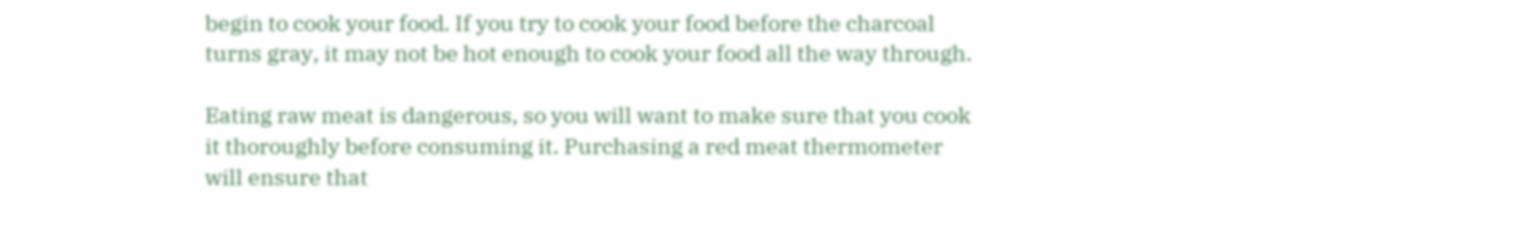begin to cook your food. If you try to cook your food before the charcoal turns gray, it may not be hot enough to cook your food all the way through.

Eating raw meat is dangerous, so you will want to make sure that you cook it thoroughly before consuming it. Purchasing a red meat thermometer will ensure that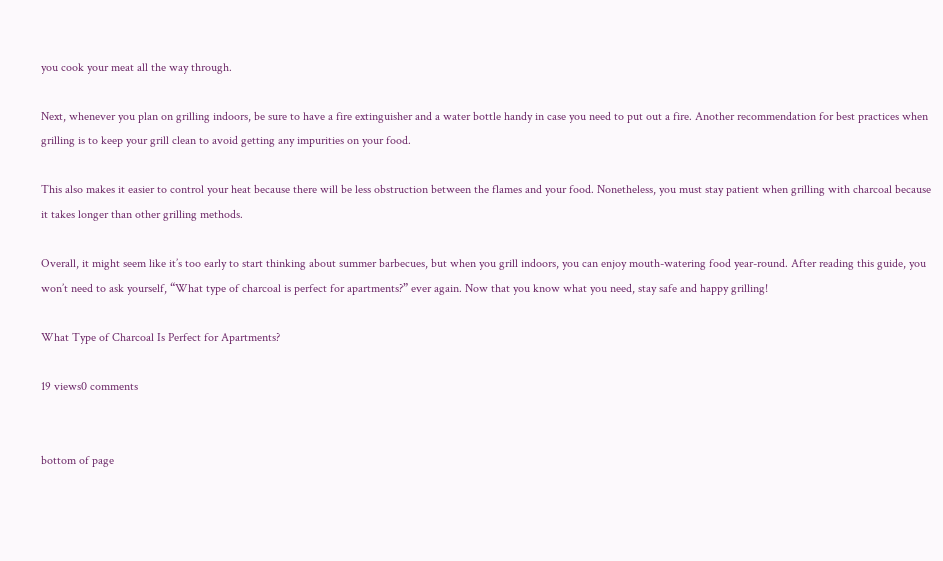you cook your meat all the way through.

Next, whenever you plan on grilling indoors, be sure to have a fire extinguisher and a water bottle handy in case you need to put out a fire. Another recommendation for best practices when grilling is to keep your grill clean to avoid getting any impurities on your food.

This also makes it easier to control your heat because there will be less obstruction between the flames and your food. Nonetheless, you must stay patient when grilling with charcoal because it takes longer than other grilling methods.

Overall, it might seem like it’s too early to start thinking about summer barbecues, but when you grill indoors, you can enjoy mouth-watering food year-round. After reading this guide, you won’t need to ask yourself, “What type of charcoal is perfect for apartments?” ever again. Now that you know what you need, stay safe and happy grilling!

What Type of Charcoal Is Perfect for Apartments?

19 views0 comments


bottom of page